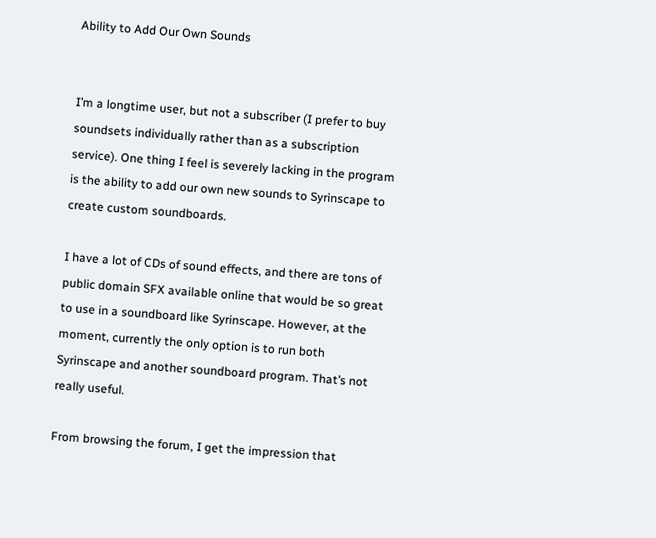Ability to Add Our Own Sounds


I’m a longtime user, but not a subscriber (I prefer to buy soundsets individually rather than as a subscription service). One thing I feel is severely lacking in the program is the ability to add our own new sounds to Syrinscape to create custom soundboards.

I have a lot of CDs of sound effects, and there are tons of public domain SFX available online that would be so great to use in a soundboard like Syrinscape. However, at the moment, currently the only option is to run both Syrinscape and another soundboard program. That’s not really useful.

From browsing the forum, I get the impression that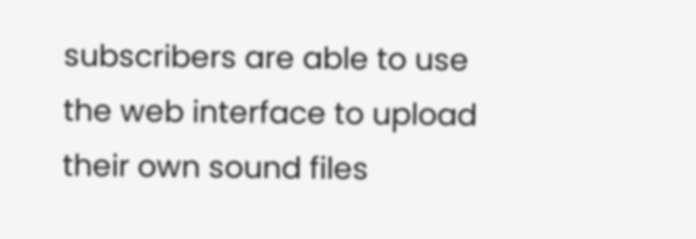subscribers are able to use the web interface to upload their own sound files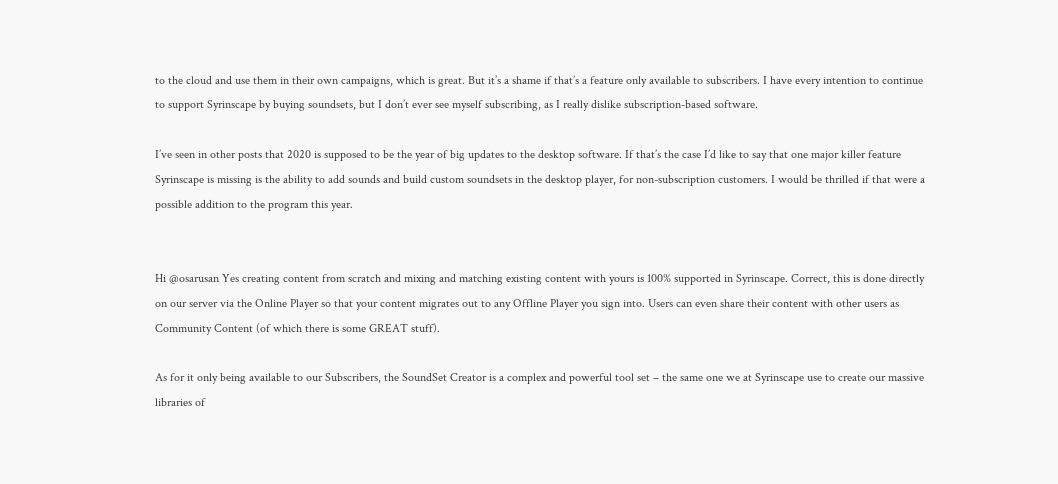to the cloud and use them in their own campaigns, which is great. But it’s a shame if that’s a feature only available to subscribers. I have every intention to continue to support Syrinscape by buying soundsets, but I don’t ever see myself subscribing, as I really dislike subscription-based software.

I’ve seen in other posts that 2020 is supposed to be the year of big updates to the desktop software. If that’s the case I’d like to say that one major killer feature Syrinscape is missing is the ability to add sounds and build custom soundsets in the desktop player, for non-subscription customers. I would be thrilled if that were a possible addition to the program this year.


Hi @osarusan Yes creating content from scratch and mixing and matching existing content with yours is 100% supported in Syrinscape. Correct, this is done directly on our server via the Online Player so that your content migrates out to any Offline Player you sign into. Users can even share their content with other users as Community Content (of which there is some GREAT stuff).

As for it only being available to our Subscribers, the SoundSet Creator is a complex and powerful tool set – the same one we at Syrinscape use to create our massive libraries of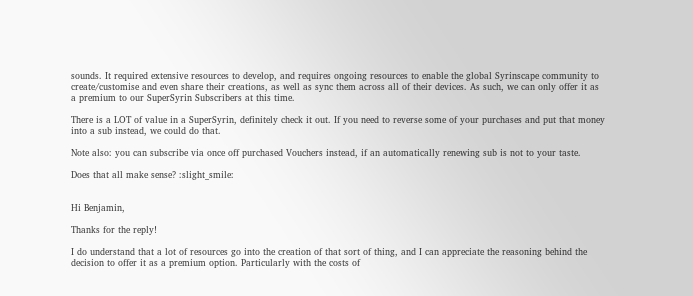sounds. It required extensive resources to develop, and requires ongoing resources to enable the global Syrinscape community to create/customise and even share their creations, as well as sync them across all of their devices. As such, we can only offer it as a premium to our SuperSyrin Subscribers at this time.

There is a LOT of value in a SuperSyrin, definitely check it out. If you need to reverse some of your purchases and put that money into a sub instead, we could do that.

Note also: you can subscribe via once off purchased Vouchers instead, if an automatically renewing sub is not to your taste.

Does that all make sense? :slight_smile:


Hi Benjamin,

Thanks for the reply!

I do understand that a lot of resources go into the creation of that sort of thing, and I can appreciate the reasoning behind the decision to offer it as a premium option. Particularly with the costs of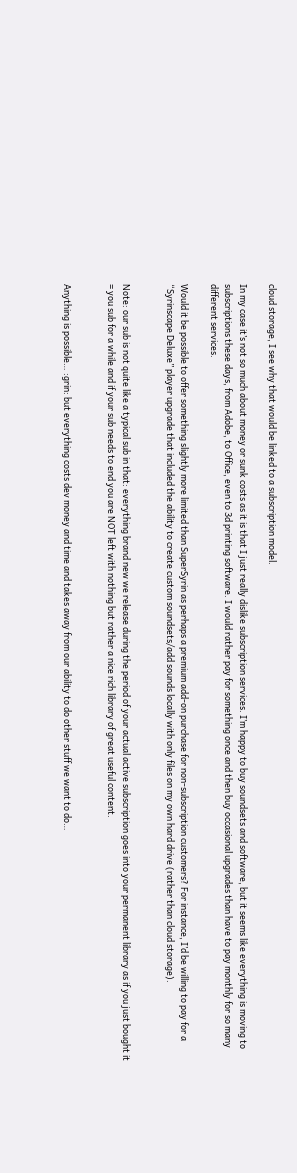cloud storage, I see why that would be linked to a subscription model.

In my case it’s not so much about money or sunk costs as it is that I just really dislike subscription services. I’m happy to buy soundsets and software, but it seems like everything is moving to subscriptions these days, from Adobe, to Office, even to 3d printing software. I would rather pay for something once and then buy occasional upgrades than have to pay monthly for so many different services.

Would it be possible to offer something slightly more limited than SuperSyrin as perhaps a premium add-on purchase for non-subscription customers? For instance, I’d be willing to pay for a “Syrinscape Deluxe” player upgrade that included the ability to create custom soundsets/add sounds locally with only files on my own hard drive (rather than cloud storage).


Note: our sub is not quite like a typical sub in that: everything brand new we release during the period of your actual active subscription goes into your permanent library as if you just bought it = you sub for a while and if your sub needs to end you are NOT left with nothing but rather a nice rich library of great useful content.


Anything is possible… :grin: but everything costs dev money and time and takes away from our ability to do other stuff we want to do…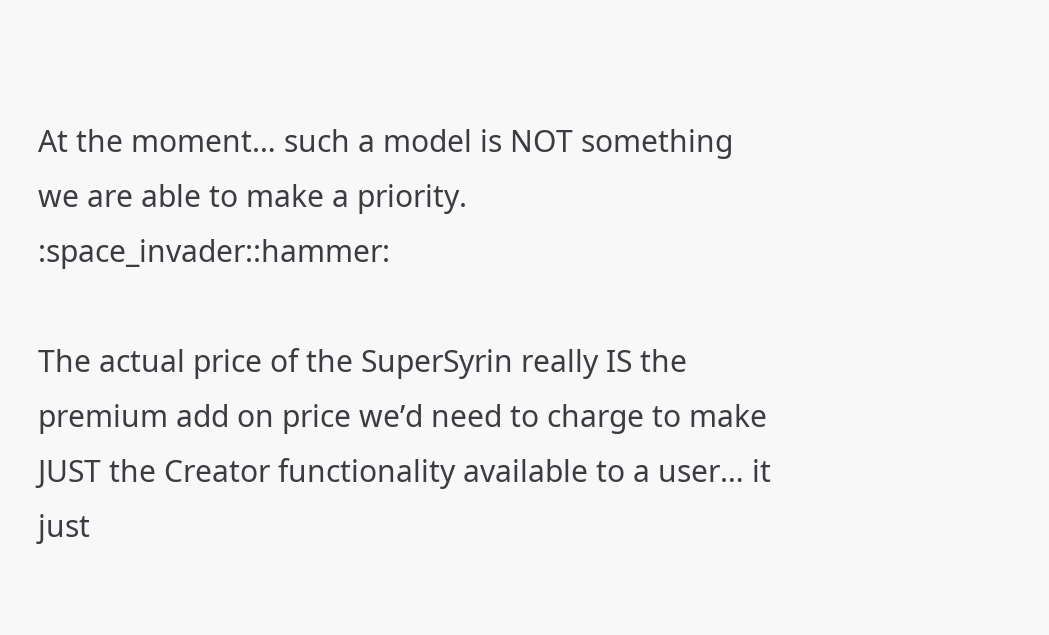At the moment… such a model is NOT something we are able to make a priority. :space_invader::hammer:

The actual price of the SuperSyrin really IS the premium add on price we’d need to charge to make JUST the Creator functionality available to a user… it just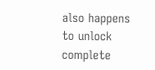also happens to unlock complete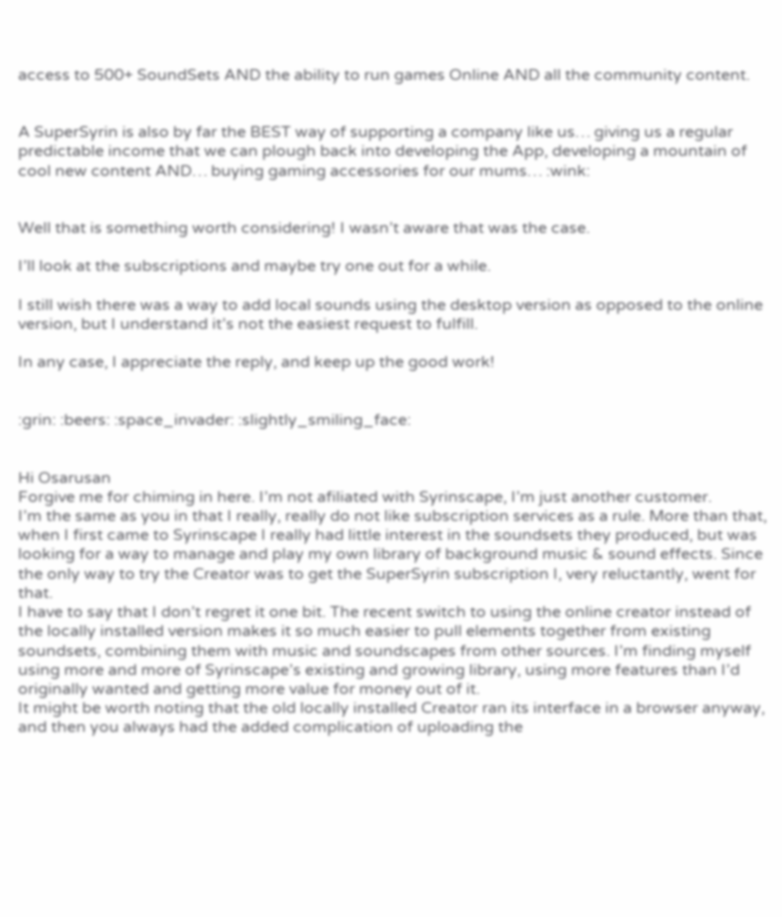access to 500+ SoundSets AND the ability to run games Online AND all the community content.


A SuperSyrin is also by far the BEST way of supporting a company like us… giving us a regular predictable income that we can plough back into developing the App, developing a mountain of cool new content AND… buying gaming accessories for our mums… :wink:


Well that is something worth considering! I wasn’t aware that was the case.

I’ll look at the subscriptions and maybe try one out for a while.

I still wish there was a way to add local sounds using the desktop version as opposed to the online version, but I understand it’s not the easiest request to fulfill.

In any case, I appreciate the reply, and keep up the good work!


:grin: :beers: :space_invader: :slightly_smiling_face:


Hi Osarusan
Forgive me for chiming in here. I’m not afiliated with Syrinscape, I’m just another customer.
I’m the same as you in that I really, really do not like subscription services as a rule. More than that, when I first came to Syrinscape I really had little interest in the soundsets they produced, but was looking for a way to manage and play my own library of background music & sound effects. Since the only way to try the Creator was to get the SuperSyrin subscription I, very reluctantly, went for that.
I have to say that I don’t regret it one bit. The recent switch to using the online creator instead of the locally installed version makes it so much easier to pull elements together from existing soundsets, combining them with music and soundscapes from other sources. I’m finding myself using more and more of Syrinscape’s existing and growing library, using more features than I’d originally wanted and getting more value for money out of it.
It might be worth noting that the old locally installed Creator ran its interface in a browser anyway, and then you always had the added complication of uploading the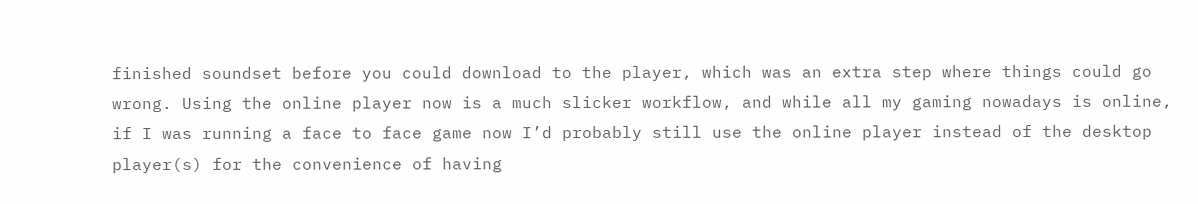finished soundset before you could download to the player, which was an extra step where things could go wrong. Using the online player now is a much slicker workflow, and while all my gaming nowadays is online, if I was running a face to face game now I’d probably still use the online player instead of the desktop player(s) for the convenience of having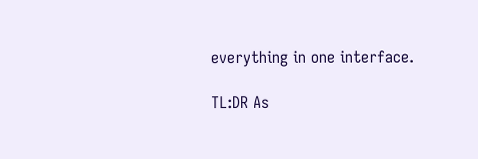everything in one interface.

TL:DR As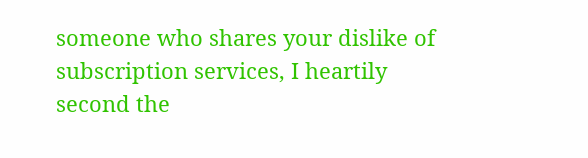someone who shares your dislike of subscription services, I heartily second the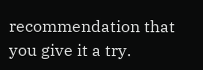recommendation that you give it a try.